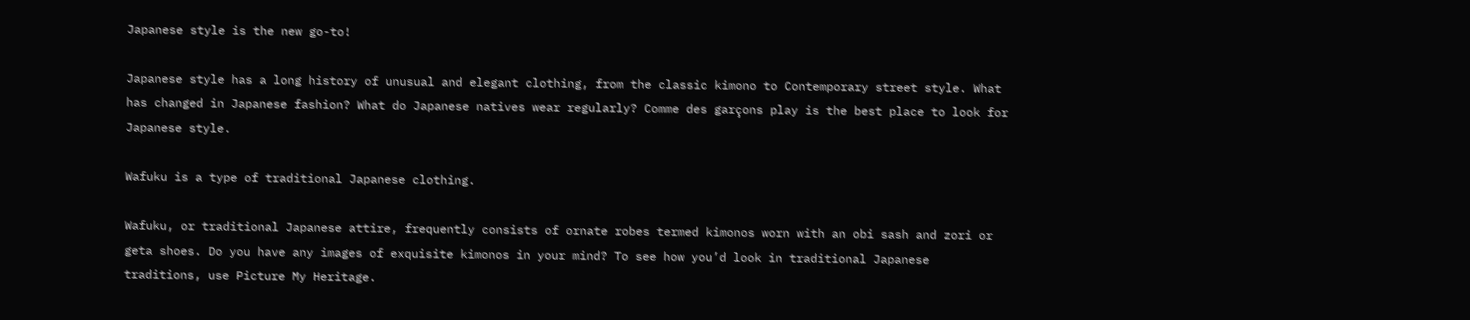Japanese style is the new go-to!

Japanese style has a long history of unusual and elegant clothing, from the classic kimono to Contemporary street style. What has changed in Japanese fashion? What do Japanese natives wear regularly? Comme des garçons play is the best place to look for Japanese style.

Wafuku is a type of traditional Japanese clothing.

Wafuku, or traditional Japanese attire, frequently consists of ornate robes termed kimonos worn with an obi sash and zori or geta shoes. Do you have any images of exquisite kimonos in your mind? To see how you’d look in traditional Japanese traditions, use Picture My Heritage.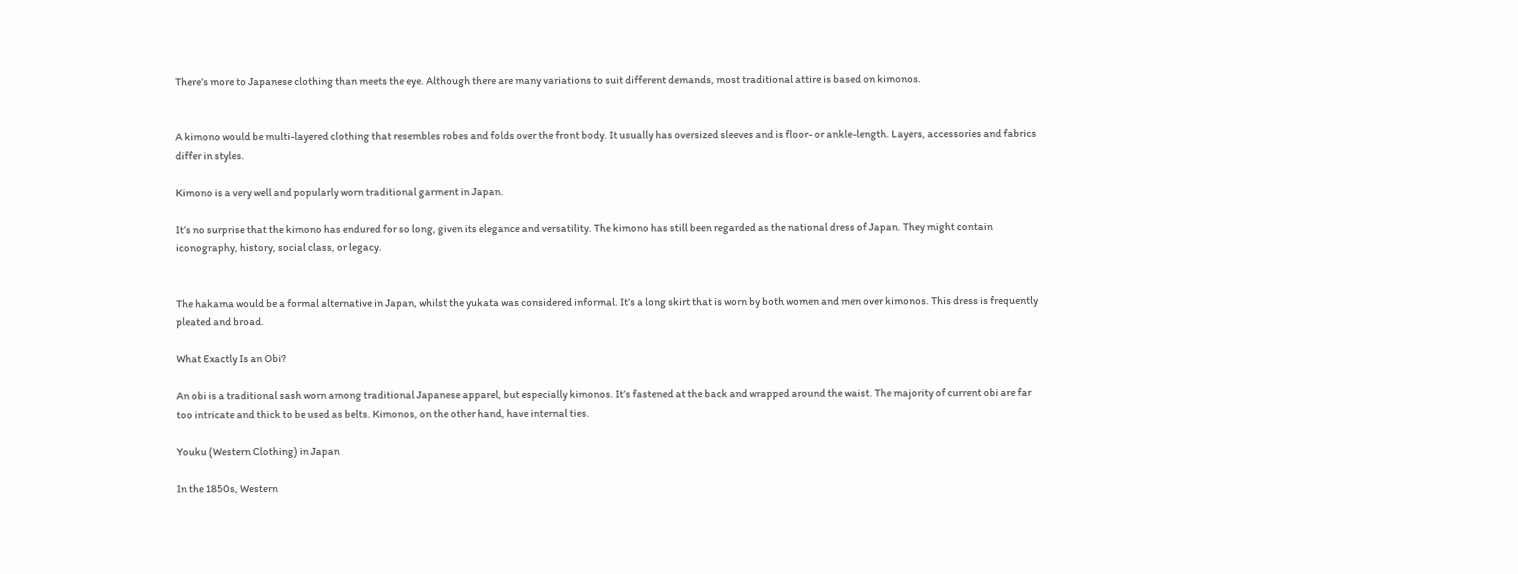There’s more to Japanese clothing than meets the eye. Although there are many variations to suit different demands, most traditional attire is based on kimonos.


A kimono would be multi-layered clothing that resembles robes and folds over the front body. It usually has oversized sleeves and is floor- or ankle-length. Layers, accessories and fabrics differ in styles.

Kimono is a very well and popularly worn traditional garment in Japan.

It’s no surprise that the kimono has endured for so long, given its elegance and versatility. The kimono has still been regarded as the national dress of Japan. They might contain iconography, history, social class, or legacy.


The hakama would be a formal alternative in Japan, whilst the yukata was considered informal. It’s a long skirt that is worn by both women and men over kimonos. This dress is frequently pleated and broad.

What Exactly Is an Obi?

An obi is a traditional sash worn among traditional Japanese apparel, but especially kimonos. It’s fastened at the back and wrapped around the waist. The majority of current obi are far too intricate and thick to be used as belts. Kimonos, on the other hand, have internal ties.

Youku (Western Clothing) in Japan

In the 1850s, Western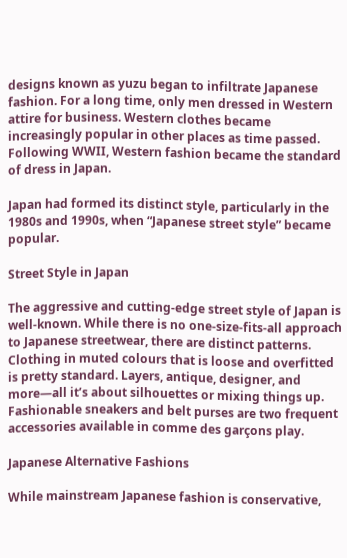designs known as yuzu began to infiltrate Japanese fashion. For a long time, only men dressed in Western attire for business. Western clothes became increasingly popular in other places as time passed. Following WWII, Western fashion became the standard of dress in Japan.

Japan had formed its distinct style, particularly in the 1980s and 1990s, when “Japanese street style” became popular.

Street Style in Japan

The aggressive and cutting-edge street style of Japan is well-known. While there is no one-size-fits-all approach to Japanese streetwear, there are distinct patterns. Clothing in muted colours that is loose and overfitted is pretty standard. Layers, antique, designer, and more—all it’s about silhouettes or mixing things up. Fashionable sneakers and belt purses are two frequent accessories available in comme des garçons play.

Japanese Alternative Fashions

While mainstream Japanese fashion is conservative,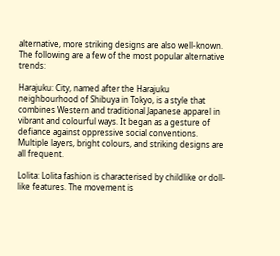alternative, more striking designs are also well-known. The following are a few of the most popular alternative trends:

Harajuku: City, named after the Harajuku neighbourhood of Shibuya in Tokyo, is a style that combines Western and traditional Japanese apparel in vibrant and colourful ways. It began as a gesture of defiance against oppressive social conventions. Multiple layers, bright colours, and striking designs are all frequent.

Lolita: Lolita fashion is characterised by childlike or doll-like features. The movement is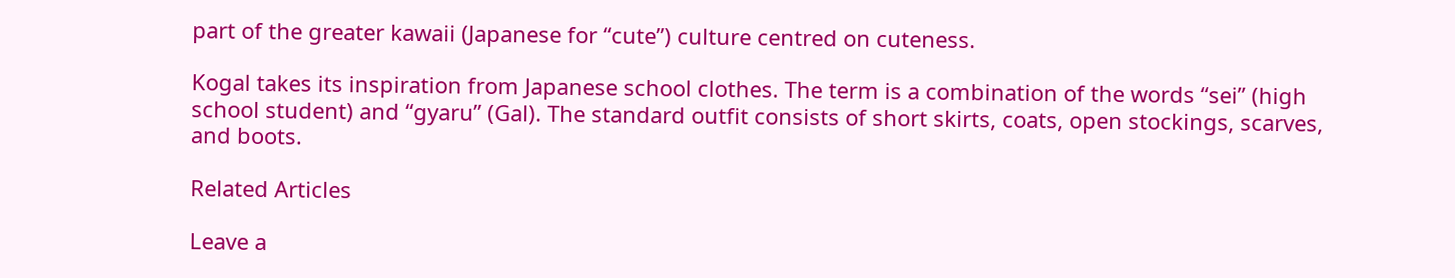part of the greater kawaii (Japanese for “cute”) culture centred on cuteness.

Kogal takes its inspiration from Japanese school clothes. The term is a combination of the words “sei” (high school student) and “gyaru” (Gal). The standard outfit consists of short skirts, coats, open stockings, scarves, and boots.

Related Articles

Leave a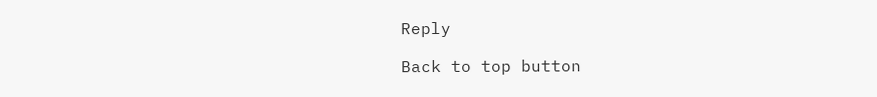Reply

Back to top button